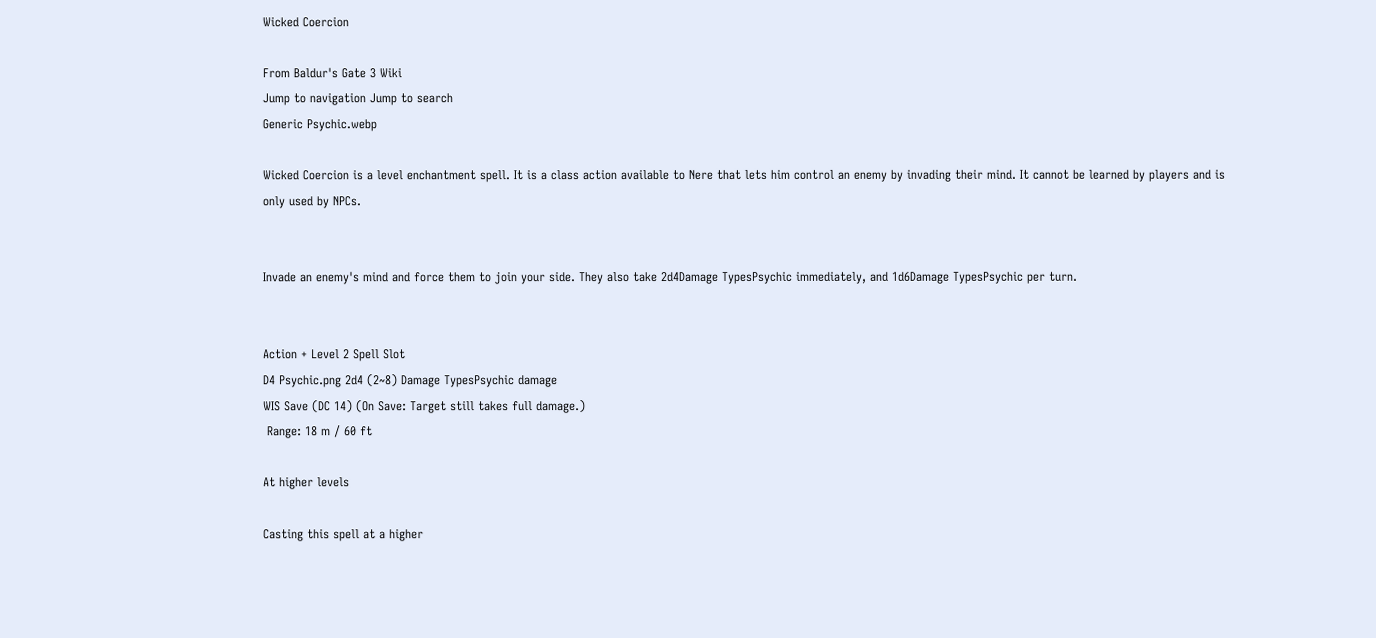Wicked Coercion

From Baldur's Gate 3 Wiki
Jump to navigation Jump to search
Generic Psychic.webp

Wicked Coercion is a level enchantment spell. It is a class action available to Nere that lets him control an enemy by invading their mind. It cannot be learned by players and is only used by NPCs.


Invade an enemy's mind and force them to join your side. They also take 2d4Damage TypesPsychic immediately, and 1d6Damage TypesPsychic per turn.


Action + Level 2 Spell Slot
D4 Psychic.png 2d4 (2~8) Damage TypesPsychic damage
WIS Save (DC 14) (On Save: Target still takes full damage.)
 Range: 18 m / 60 ft

At higher levels

Casting this spell at a higher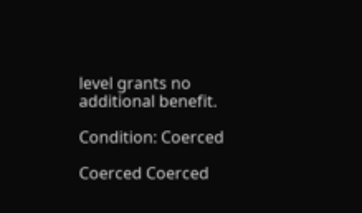level grants no additional benefit.

Condition: Coerced

Coerced Coerced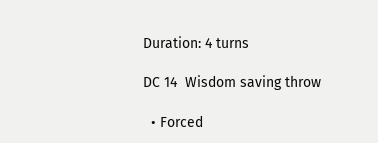Duration: 4 turns

DC 14  Wisdom saving throw

  • Forced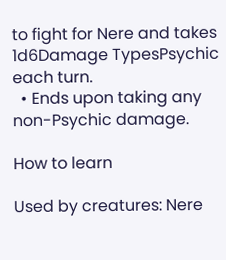to fight for Nere and takes 1d6Damage TypesPsychic each turn.
  • Ends upon taking any non-Psychic damage.

How to learn

Used by creatures: Nere